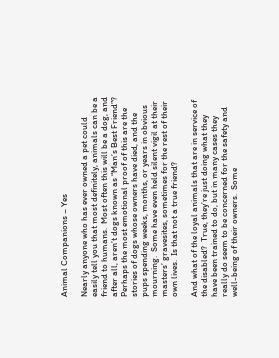Animal Companions – Yes

Nearly anyone who has ever owned a pet could easily tell you that most definitely, animals can be a friend to humans.  Most often this will be a dog, and after all, aren’t dogs known as “Man’s Best Friend”?  Perhaps the most emotional proof of this are the stories of dogs whose owners have died, and the pups spending weeks, months, or years in obvious mourning.  Some have even held silent vigil at their masters’ gravesites, sometimes for the rest of their own lives.  Is that not a true friend?

And what of the loyal animals that are in service of the disabled?  True, they’re just doing what they have been trained to do, but in many cases they really do seem to be concerned for the safety and well-being of their owners.  Some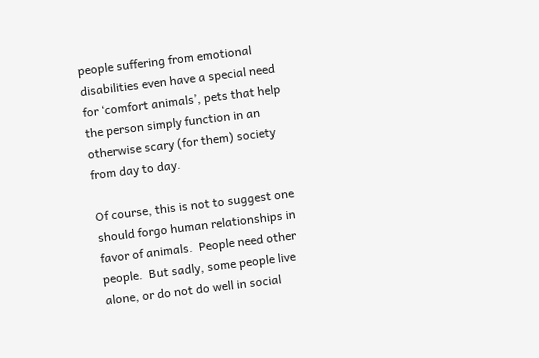people suffering from emotional disabilities even have a special need for ‘comfort animals’, pets that help the person simply function in an otherwise scary (for them) society from day to day.

Of course, this is not to suggest one should forgo human relationships in favor of animals.  People need other people.  But sadly, some people live alone, or do not do well in social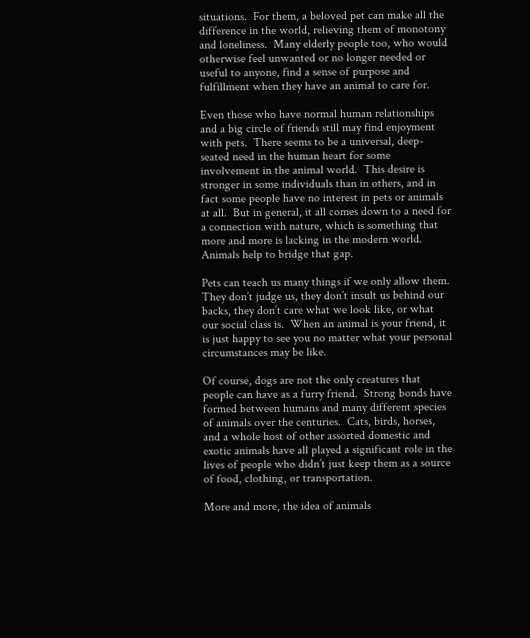situations.  For them, a beloved pet can make all the difference in the world, relieving them of monotony and loneliness.  Many elderly people too, who would otherwise feel unwanted or no longer needed or useful to anyone, find a sense of purpose and fulfillment when they have an animal to care for.

Even those who have normal human relationships and a big circle of friends still may find enjoyment with pets.  There seems to be a universal, deep-seated need in the human heart for some involvement in the animal world.  This desire is stronger in some individuals than in others, and in fact some people have no interest in pets or animals at all.  But in general, it all comes down to a need for a connection with nature, which is something that more and more is lacking in the modern world.  Animals help to bridge that gap.

Pets can teach us many things if we only allow them.  They don’t judge us, they don’t insult us behind our backs, they don’t care what we look like, or what our social class is.  When an animal is your friend, it is just happy to see you no matter what your personal circumstances may be like.

Of course, dogs are not the only creatures that people can have as a furry friend.  Strong bonds have formed between humans and many different species of animals over the centuries.  Cats, birds, horses, and a whole host of other assorted domestic and exotic animals have all played a significant role in the lives of people who didn’t just keep them as a source of food, clothing, or transportation.

More and more, the idea of animals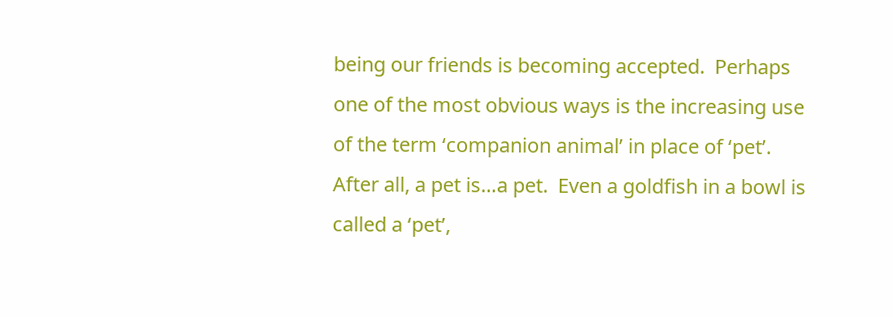being our friends is becoming accepted.  Perhaps one of the most obvious ways is the increasing use of the term ‘companion animal’ in place of ‘pet’.  After all, a pet is…a pet.  Even a goldfish in a bowl is called a ‘pet’,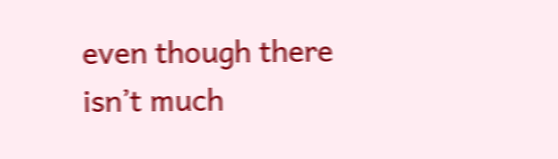even though there isn’t much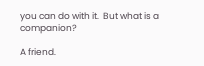you can do with it.  But what is a companion?

A friend.